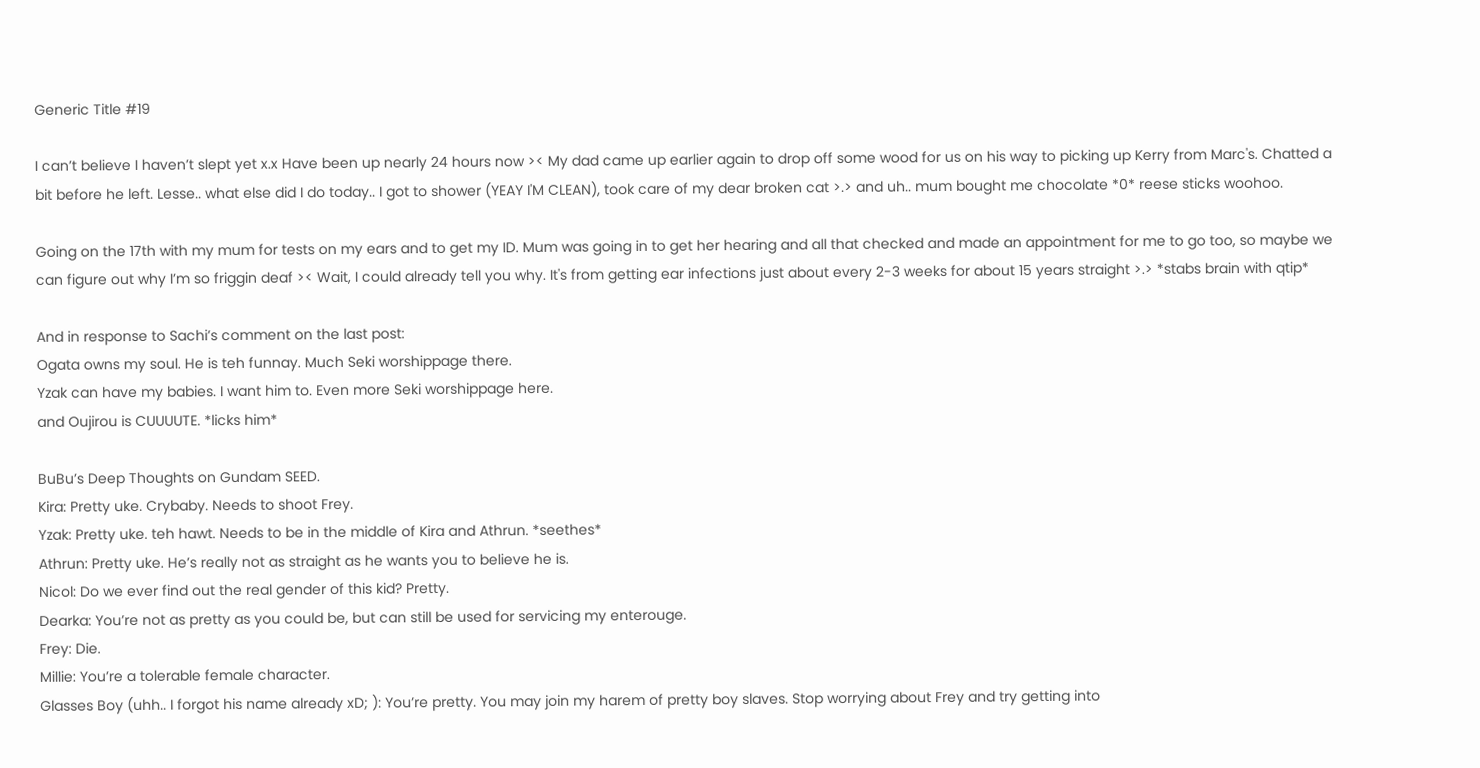Generic Title #19

I can’t believe I haven’t slept yet x.x Have been up nearly 24 hours now >< My dad came up earlier again to drop off some wood for us on his way to picking up Kerry from Marc's. Chatted a bit before he left. Lesse.. what else did I do today.. I got to shower (YEAY I'M CLEAN), took care of my dear broken cat >.> and uh.. mum bought me chocolate *0* reese sticks woohoo.

Going on the 17th with my mum for tests on my ears and to get my ID. Mum was going in to get her hearing and all that checked and made an appointment for me to go too, so maybe we can figure out why I’m so friggin deaf >< Wait, I could already tell you why. It's from getting ear infections just about every 2-3 weeks for about 15 years straight >.> *stabs brain with qtip*

And in response to Sachi’s comment on the last post:
Ogata owns my soul. He is teh funnay. Much Seki worshippage there.
Yzak can have my babies. I want him to. Even more Seki worshippage here.
and Oujirou is CUUUUTE. *licks him*

BuBu’s Deep Thoughts on Gundam SEED.
Kira: Pretty uke. Crybaby. Needs to shoot Frey.
Yzak: Pretty uke. teh hawt. Needs to be in the middle of Kira and Athrun. *seethes*
Athrun: Pretty uke. He’s really not as straight as he wants you to believe he is.
Nicol: Do we ever find out the real gender of this kid? Pretty.
Dearka: You’re not as pretty as you could be, but can still be used for servicing my enterouge.
Frey: Die.
Millie: You’re a tolerable female character.
Glasses Boy (uhh.. I forgot his name already xD; ): You’re pretty. You may join my harem of pretty boy slaves. Stop worrying about Frey and try getting into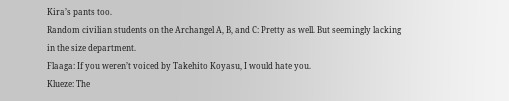Kira’s pants too.
Random civilian students on the Archangel A, B, and C: Pretty as well. But seemingly lacking in the size department.
Flaaga: If you weren’t voiced by Takehito Koyasu, I would hate you.
Klueze: The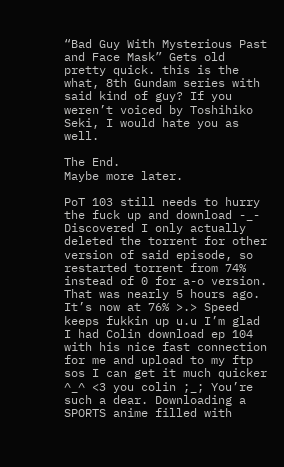“Bad Guy With Mysterious Past and Face Mask” Gets old pretty quick. this is the what, 8th Gundam series with said kind of guy? If you weren’t voiced by Toshihiko Seki, I would hate you as well.

The End.
Maybe more later.

PoT 103 still needs to hurry the fuck up and download -_- Discovered I only actually deleted the torrent for other version of said episode, so restarted torrent from 74% instead of 0 for a-o version. That was nearly 5 hours ago. It’s now at 76% >.> Speed keeps fukkin up u.u I’m glad I had Colin download ep 104 with his nice fast connection for me and upload to my ftp sos I can get it much quicker ^_^ <3 you colin ;_; You’re such a dear. Downloading a SPORTS anime filled with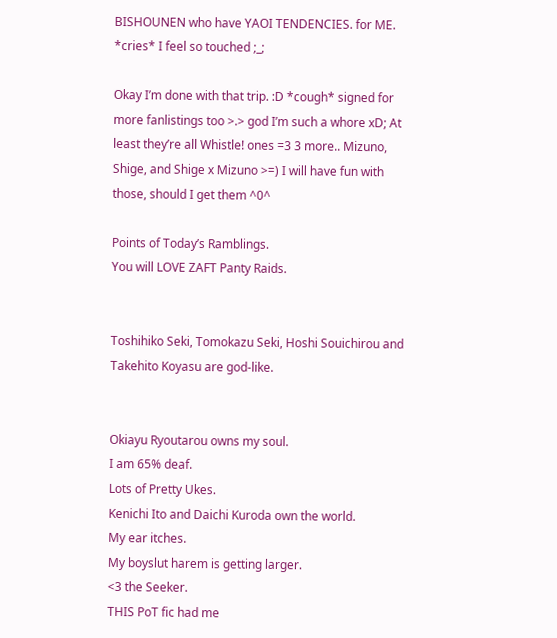BISHOUNEN who have YAOI TENDENCIES. for ME. *cries* I feel so touched ;_;

Okay I’m done with that trip. :D *cough* signed for more fanlistings too >.> god I’m such a whore xD; At least they’re all Whistle! ones =3 3 more.. Mizuno, Shige, and Shige x Mizuno >=) I will have fun with those, should I get them ^0^

Points of Today’s Ramblings.
You will LOVE ZAFT Panty Raids.


Toshihiko Seki, Tomokazu Seki, Hoshi Souichirou and Takehito Koyasu are god-like.


Okiayu Ryoutarou owns my soul.
I am 65% deaf.
Lots of Pretty Ukes.
Kenichi Ito and Daichi Kuroda own the world.
My ear itches.
My boyslut harem is getting larger.
<3 the Seeker.
THIS PoT fic had me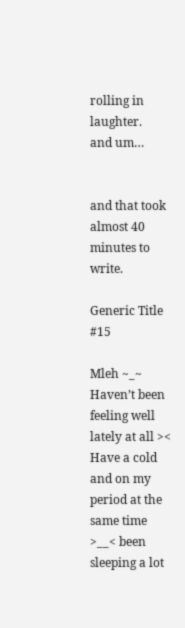rolling in laughter.
and um…


and that took almost 40 minutes to write.

Generic Title #15

Mleh ~_~ Haven’t been feeling well lately at all >< Have a cold and on my period at the same time >__< been sleeping a lot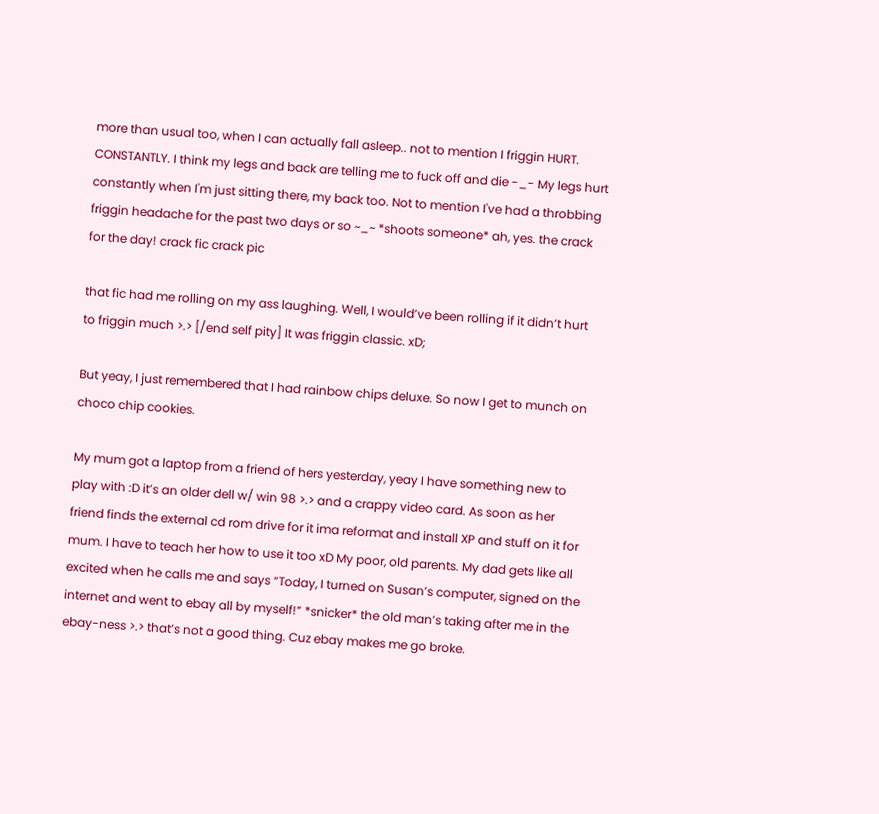more than usual too, when I can actually fall asleep.. not to mention I friggin HURT. CONSTANTLY. I think my legs and back are telling me to fuck off and die -_- My legs hurt constantly when I'm just sitting there, my back too. Not to mention I've had a throbbing friggin headache for the past two days or so ~_~ *shoots someone* ah, yes. the crack for the day! crack fic crack pic

that fic had me rolling on my ass laughing. Well, I would’ve been rolling if it didn’t hurt to friggin much >.> [/end self pity] It was friggin classic. xD;

But yeay, I just remembered that I had rainbow chips deluxe. So now I get to munch on choco chip cookies.

My mum got a laptop from a friend of hers yesterday, yeay I have something new to play with :D it’s an older dell w/ win 98 >.> and a crappy video card. As soon as her friend finds the external cd rom drive for it ima reformat and install XP and stuff on it for mum. I have to teach her how to use it too xD My poor, old parents. My dad gets like all excited when he calls me and says “Today, I turned on Susan’s computer, signed on the internet and went to ebay all by myself!” *snicker* the old man’s taking after me in the ebay-ness >.> that’s not a good thing. Cuz ebay makes me go broke.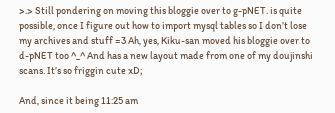>.> Still pondering on moving this bloggie over to g-pNET. is quite possible, once I figure out how to import mysql tables so I don’t lose my archives and stuff =3 Ah, yes, Kiku-san moved his bloggie over to d-pNET too ^_^ And has a new layout made from one of my doujinshi scans. It’s so friggin cute xD;

And, since it being 11:25 am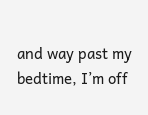and way past my bedtime, I’m off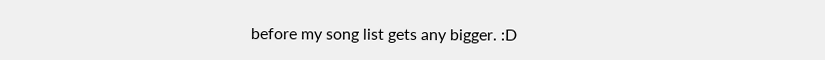before my song list gets any bigger. :D